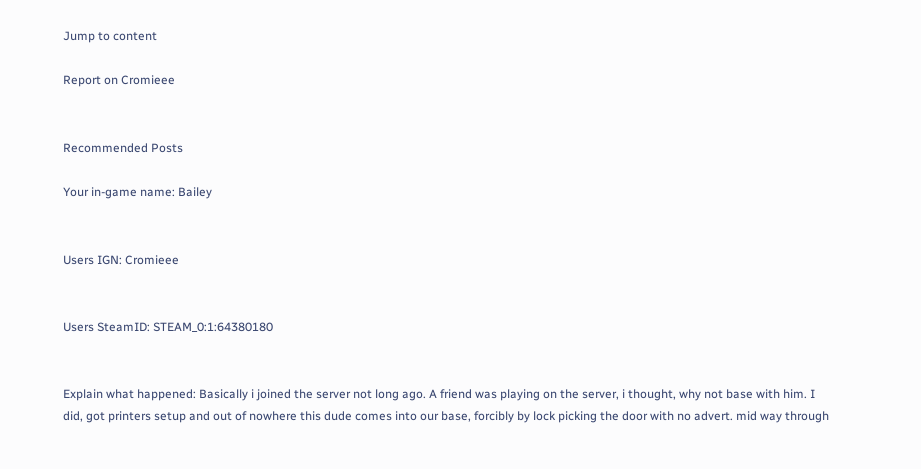Jump to content

Report on Cromieee


Recommended Posts

Your in-game name: Bailey


Users IGN: Cromieee


Users SteamID: STEAM_0:1:64380180


Explain what happened: Basically i joined the server not long ago. A friend was playing on the server, i thought, why not base with him. I did, got printers setup and out of nowhere this dude comes into our base, forcibly by lock picking the door with no advert. mid way through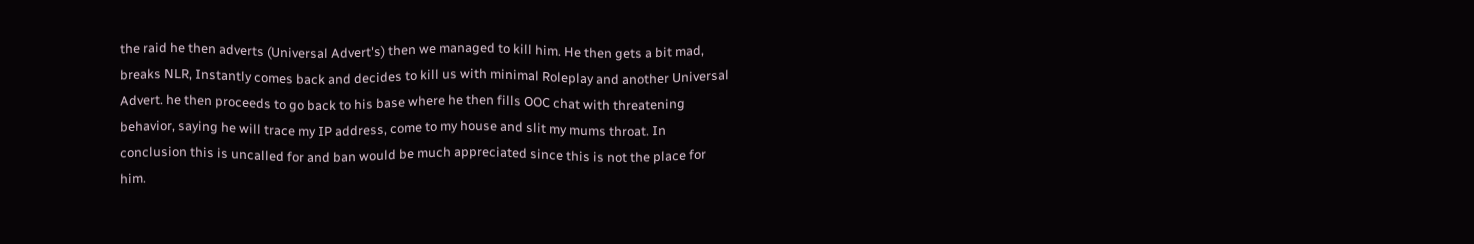the raid he then adverts (Universal Advert's) then we managed to kill him. He then gets a bit mad, breaks NLR, Instantly comes back and decides to kill us with minimal Roleplay and another Universal Advert. he then proceeds to go back to his base where he then fills OOC chat with threatening behavior, saying he will trace my IP address, come to my house and slit my mums throat. In conclusion this is uncalled for and ban would be much appreciated since this is not the place for him.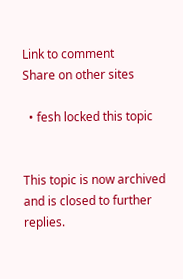Link to comment
Share on other sites

  • fesh locked this topic


This topic is now archived and is closed to further replies.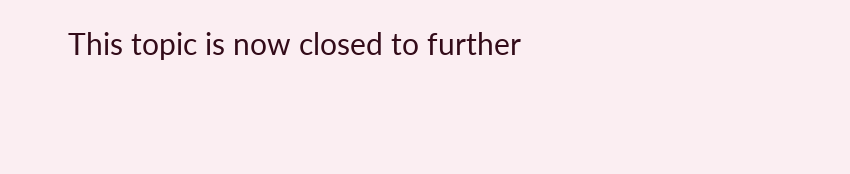This topic is now closed to further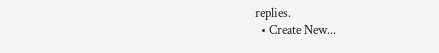replies.
  • Create New...